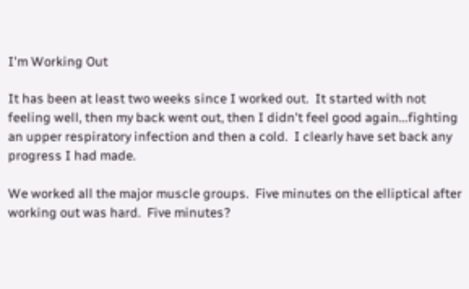I'm Working Out

It has been at least two weeks since I worked out.  It started with not feeling well, then my back went out, then I didn't feel good again...fighting an upper respiratory infection and then a cold.  I clearly have set back any progress I had made.

We worked all the major muscle groups.  Five minutes on the elliptical after working out was hard.  Five minutes?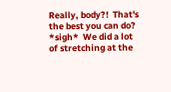Really, body?!  That's the best you can do?  *sigh*  We did a lot of stretching at the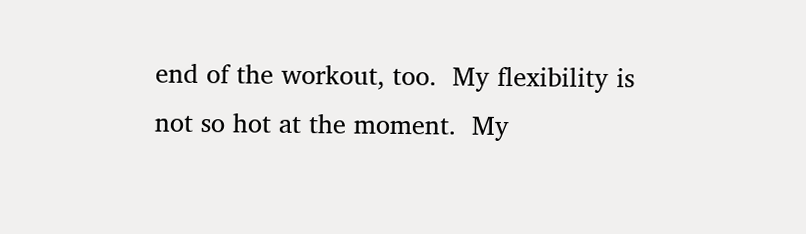end of the workout, too.  My flexibility is not so hot at the moment.  My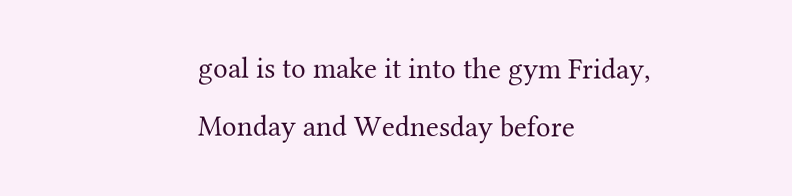goal is to make it into the gym Friday, Monday and Wednesday before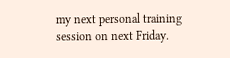my next personal training session on next Friday.